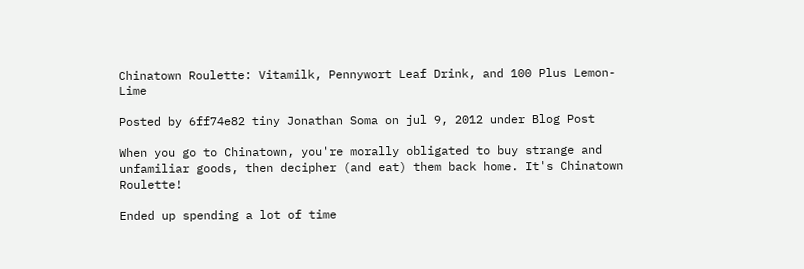Chinatown Roulette: Vitamilk, Pennywort Leaf Drink, and 100 Plus Lemon-Lime

Posted by 6ff74e82 tiny Jonathan Soma on jul 9, 2012 under Blog Post

When you go to Chinatown, you're morally obligated to buy strange and unfamiliar goods, then decipher (and eat) them back home. It's Chinatown Roulette!

Ended up spending a lot of time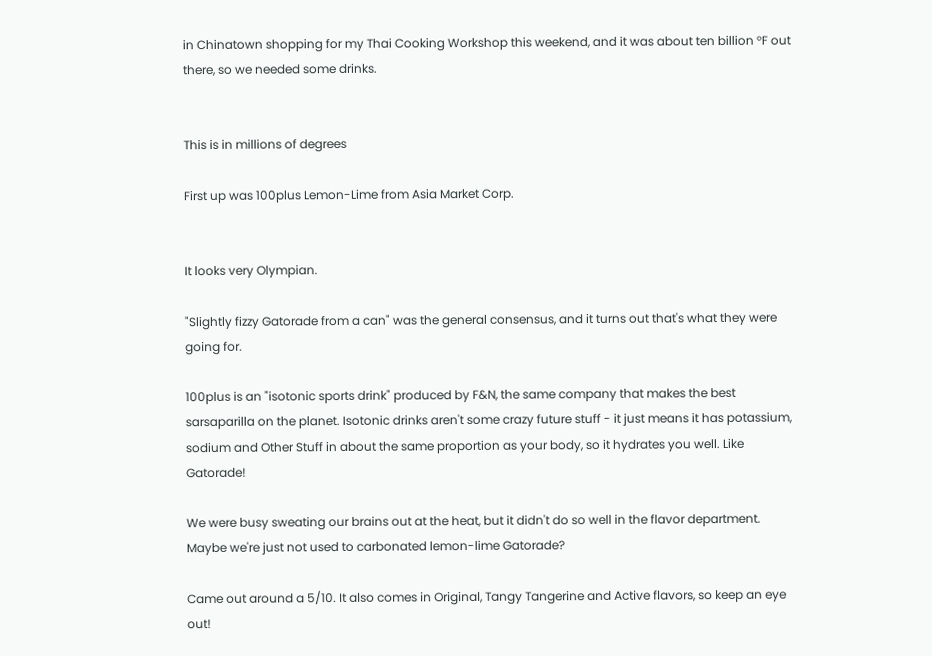in Chinatown shopping for my Thai Cooking Workshop this weekend, and it was about ten billion °F out there, so we needed some drinks.


This is in millions of degrees

First up was 100plus Lemon-Lime from Asia Market Corp.


It looks very Olympian.

"Slightly fizzy Gatorade from a can" was the general consensus, and it turns out that's what they were going for.

100plus is an "isotonic sports drink" produced by F&N, the same company that makes the best sarsaparilla on the planet. Isotonic drinks aren't some crazy future stuff - it just means it has potassium, sodium and Other Stuff in about the same proportion as your body, so it hydrates you well. Like Gatorade!

We were busy sweating our brains out at the heat, but it didn't do so well in the flavor department. Maybe we're just not used to carbonated lemon-lime Gatorade?

Came out around a 5/10. It also comes in Original, Tangy Tangerine and Active flavors, so keep an eye out!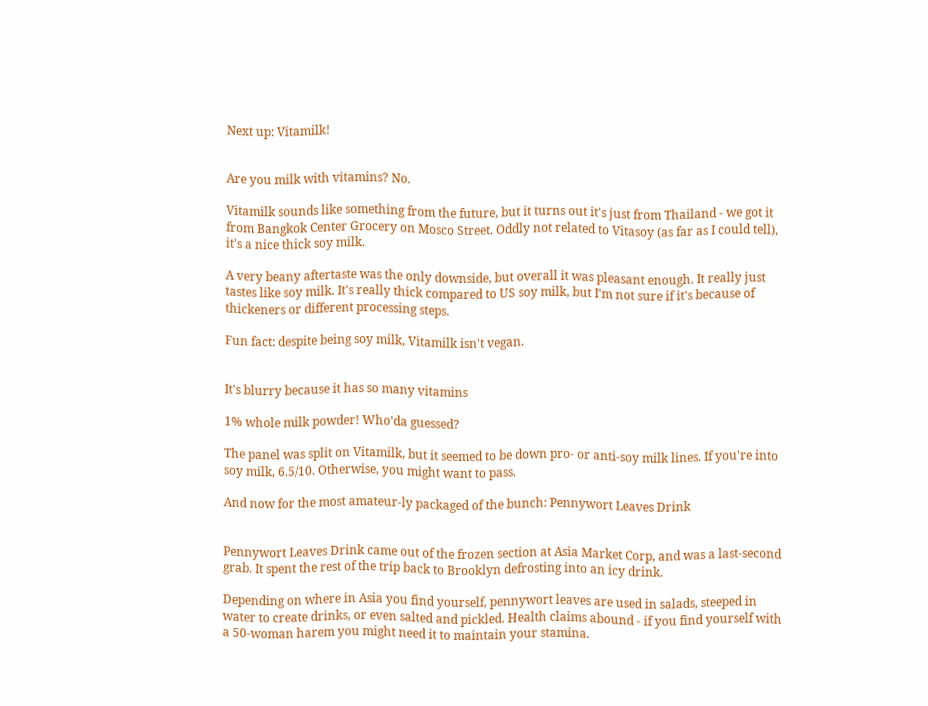Next up: Vitamilk!


Are you milk with vitamins? No.

Vitamilk sounds like something from the future, but it turns out it's just from Thailand - we got it from Bangkok Center Grocery on Mosco Street. Oddly not related to Vitasoy (as far as I could tell), it's a nice thick soy milk.

A very beany aftertaste was the only downside, but overall it was pleasant enough. It really just tastes like soy milk. It's really thick compared to US soy milk, but I'm not sure if it's because of thickeners or different processing steps.

Fun fact: despite being soy milk, Vitamilk isn't vegan.


It's blurry because it has so many vitamins

1% whole milk powder! Who'da guessed?

The panel was split on Vitamilk, but it seemed to be down pro- or anti-soy milk lines. If you're into soy milk, 6.5/10. Otherwise, you might want to pass.

And now for the most amateur-ly packaged of the bunch: Pennywort Leaves Drink


Pennywort Leaves Drink came out of the frozen section at Asia Market Corp, and was a last-second grab. It spent the rest of the trip back to Brooklyn defrosting into an icy drink.

Depending on where in Asia you find yourself, pennywort leaves are used in salads, steeped in water to create drinks, or even salted and pickled. Health claims abound - if you find yourself with a 50-woman harem you might need it to maintain your stamina.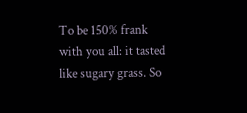To be 150% frank with you all: it tasted like sugary grass. So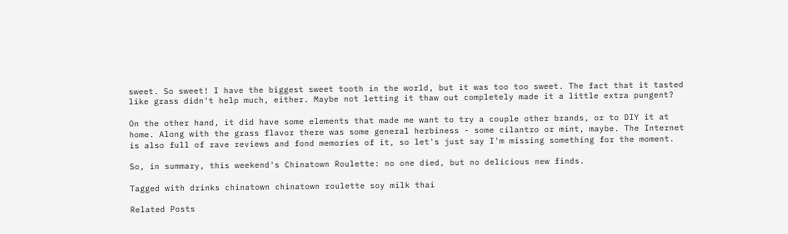sweet. So sweet! I have the biggest sweet tooth in the world, but it was too too sweet. The fact that it tasted like grass didn't help much, either. Maybe not letting it thaw out completely made it a little extra pungent?

On the other hand, it did have some elements that made me want to try a couple other brands, or to DIY it at home. Along with the grass flavor there was some general herbiness - some cilantro or mint, maybe. The Internet is also full of rave reviews and fond memories of it, so let's just say I'm missing something for the moment.

So, in summary, this weekend's Chinatown Roulette: no one died, but no delicious new finds.

Tagged with drinks chinatown chinatown roulette soy milk thai

Related Posts